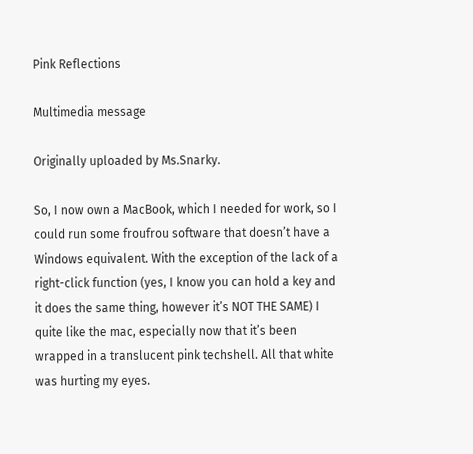Pink Reflections

Multimedia message

Originally uploaded by Ms.Snarky.

So, I now own a MacBook, which I needed for work, so I could run some froufrou software that doesn’t have a Windows equivalent. With the exception of the lack of a right-click function (yes, I know you can hold a key and it does the same thing, however it’s NOT THE SAME) I quite like the mac, especially now that it’s been wrapped in a translucent pink techshell. All that white was hurting my eyes.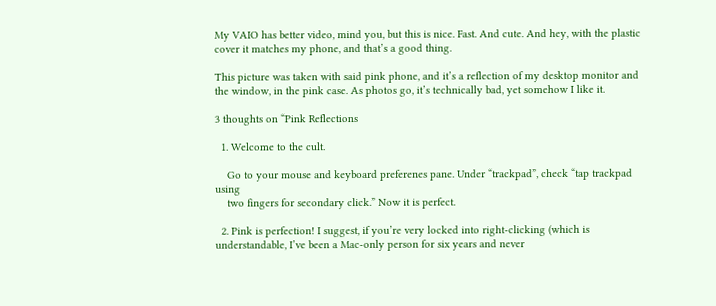My VAIO has better video, mind you, but this is nice. Fast. And cute. And hey, with the plastic cover it matches my phone, and that’s a good thing.

This picture was taken with said pink phone, and it’s a reflection of my desktop monitor and the window, in the pink case. As photos go, it’s technically bad, yet somehow I like it.

3 thoughts on “Pink Reflections

  1. Welcome to the cult.

    Go to your mouse and keyboard preferenes pane. Under “trackpad”, check “tap trackpad using
    two fingers for secondary click.” Now it is perfect.

  2. Pink is perfection! I suggest, if you’re very locked into right-clicking (which is understandable, I’ve been a Mac-only person for six years and never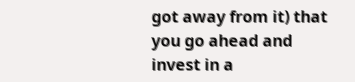got away from it) that you go ahead and invest in a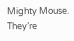Mighty Mouse. They’re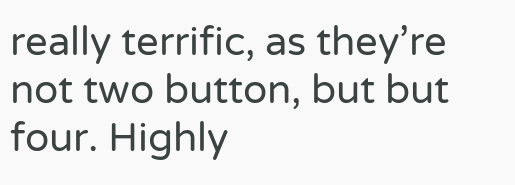really terrific, as they’re not two button, but but four. Highly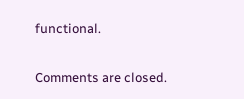functional.

Comments are closed.